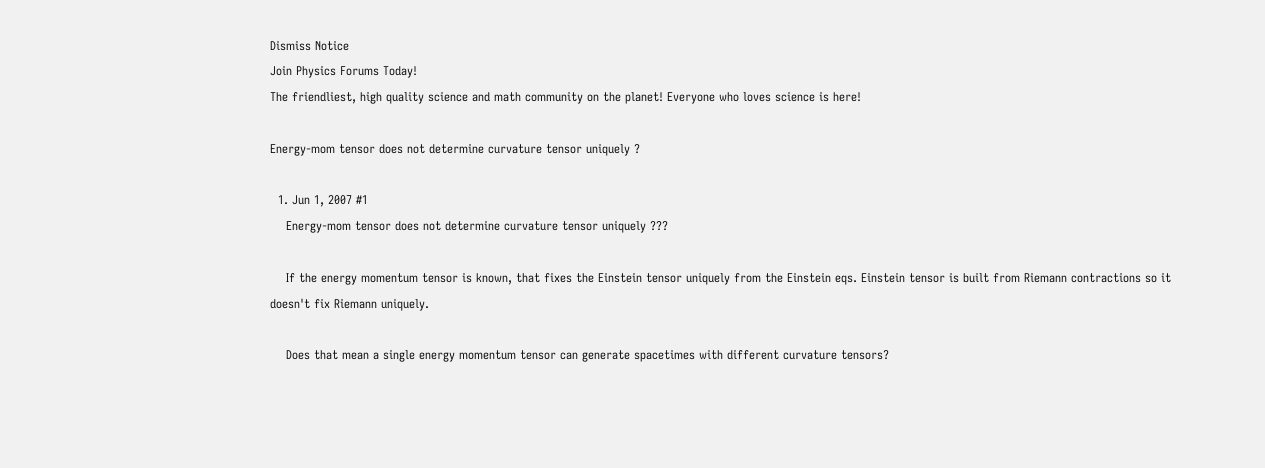Dismiss Notice
Join Physics Forums Today!
The friendliest, high quality science and math community on the planet! Everyone who loves science is here!

Energy-mom tensor does not determine curvature tensor uniquely ?

  1. Jun 1, 2007 #1
    Energy-mom tensor does not determine curvature tensor uniquely ???

    If the energy momentum tensor is known, that fixes the Einstein tensor uniquely from the Einstein eqs. Einstein tensor is built from Riemann contractions so it doesn't fix Riemann uniquely.

    Does that mean a single energy momentum tensor can generate spacetimes with different curvature tensors?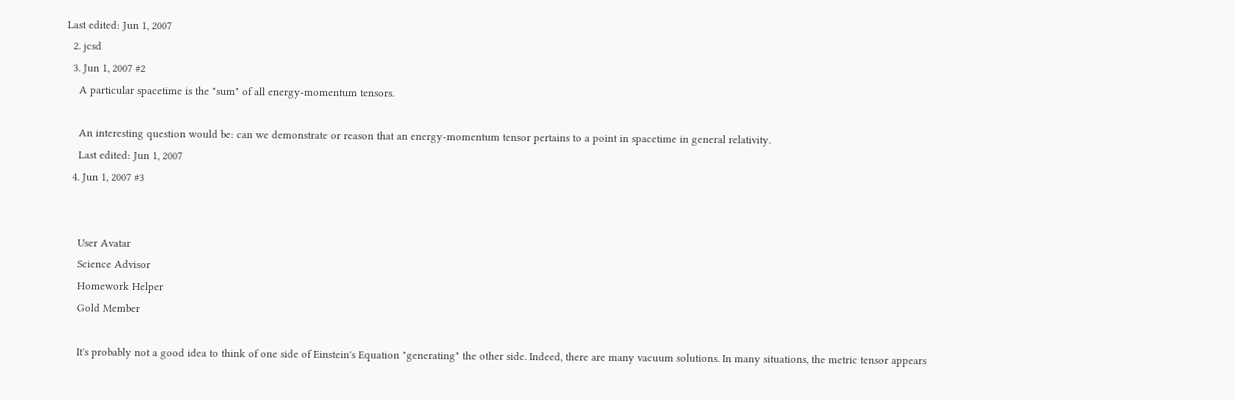Last edited: Jun 1, 2007
  2. jcsd
  3. Jun 1, 2007 #2
    A particular spacetime is the "sum" of all energy-momentum tensors.

    An interesting question would be: can we demonstrate or reason that an energy-momentum tensor pertains to a point in spacetime in general relativity.
    Last edited: Jun 1, 2007
  4. Jun 1, 2007 #3


    User Avatar
    Science Advisor
    Homework Helper
    Gold Member

    It's probably not a good idea to think of one side of Einstein's Equation "generating" the other side. Indeed, there are many vacuum solutions. In many situations, the metric tensor appears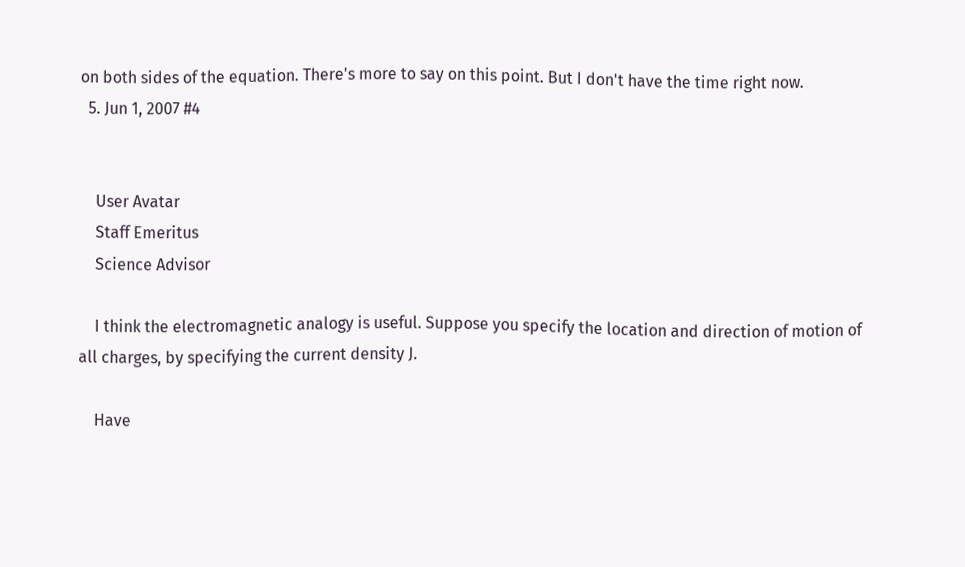on both sides of the equation. There's more to say on this point. But I don't have the time right now.
  5. Jun 1, 2007 #4


    User Avatar
    Staff Emeritus
    Science Advisor

    I think the electromagnetic analogy is useful. Suppose you specify the location and direction of motion of all charges, by specifying the current density J.

    Have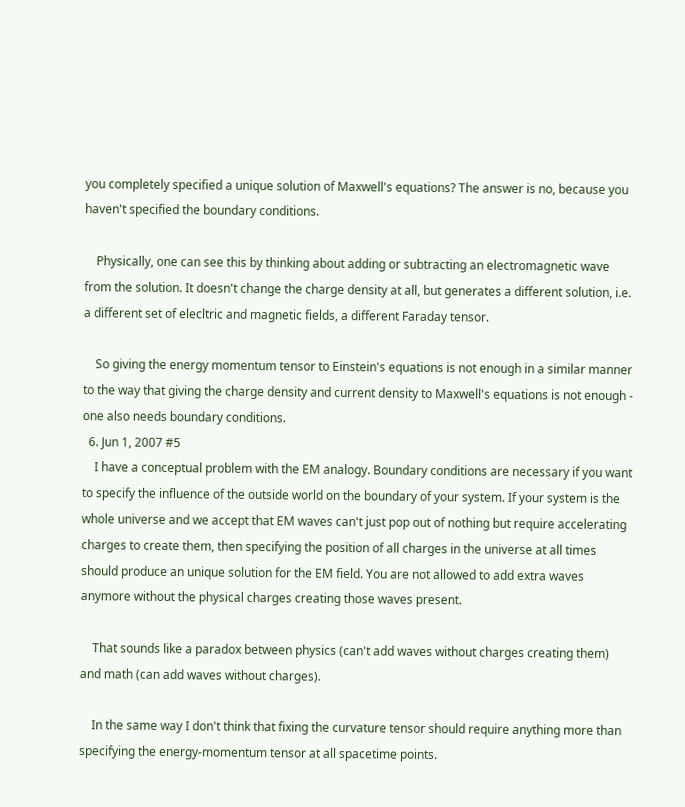you completely specified a unique solution of Maxwell's equations? The answer is no, because you haven't specified the boundary conditions.

    Physically, one can see this by thinking about adding or subtracting an electromagnetic wave from the solution. It doesn't change the charge density at all, but generates a different solution, i.e. a different set of elecltric and magnetic fields, a different Faraday tensor.

    So giving the energy momentum tensor to Einstein's equations is not enough in a similar manner to the way that giving the charge density and current density to Maxwell's equations is not enough - one also needs boundary conditions.
  6. Jun 1, 2007 #5
    I have a conceptual problem with the EM analogy. Boundary conditions are necessary if you want to specify the influence of the outside world on the boundary of your system. If your system is the whole universe and we accept that EM waves can't just pop out of nothing but require accelerating charges to create them, then specifying the position of all charges in the universe at all times should produce an unique solution for the EM field. You are not allowed to add extra waves anymore without the physical charges creating those waves present.

    That sounds like a paradox between physics (can't add waves without charges creating them) and math (can add waves without charges).

    In the same way I don't think that fixing the curvature tensor should require anything more than specifying the energy-momentum tensor at all spacetime points.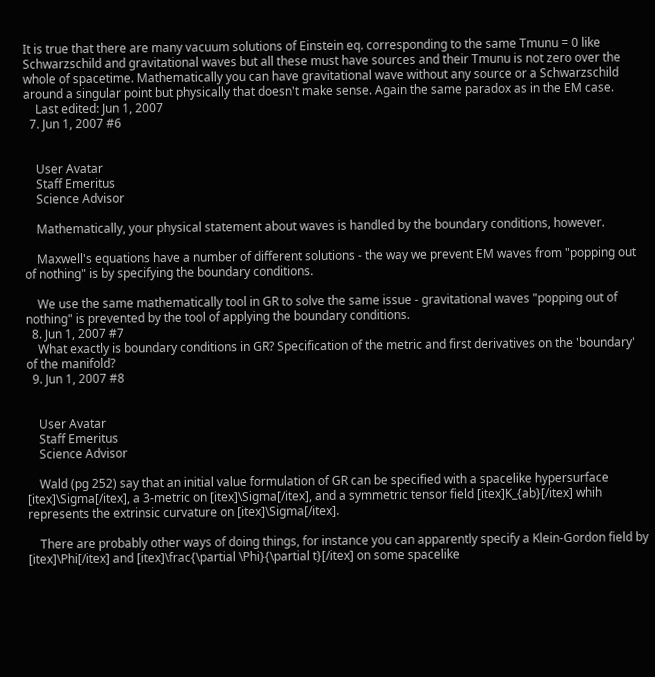It is true that there are many vacuum solutions of Einstein eq. corresponding to the same Tmunu = 0 like Schwarzschild and gravitational waves but all these must have sources and their Tmunu is not zero over the whole of spacetime. Mathematically you can have gravitational wave without any source or a Schwarzschild around a singular point but physically that doesn't make sense. Again the same paradox as in the EM case.
    Last edited: Jun 1, 2007
  7. Jun 1, 2007 #6


    User Avatar
    Staff Emeritus
    Science Advisor

    Mathematically, your physical statement about waves is handled by the boundary conditions, however.

    Maxwell's equations have a number of different solutions - the way we prevent EM waves from "popping out of nothing" is by specifying the boundary conditions.

    We use the same mathematically tool in GR to solve the same issue - gravitational waves "popping out of nothing" is prevented by the tool of applying the boundary conditions.
  8. Jun 1, 2007 #7
    What exactly is boundary conditions in GR? Specification of the metric and first derivatives on the 'boundary' of the manifold?
  9. Jun 1, 2007 #8


    User Avatar
    Staff Emeritus
    Science Advisor

    Wald (pg 252) say that an initial value formulation of GR can be specified with a spacelike hypersurface [itex]\Sigma[/itex], a 3-metric on [itex]\Sigma[/itex], and a symmetric tensor field [itex]K_{ab}[/itex] whih represents the extrinsic curvature on [itex]\Sigma[/itex].

    There are probably other ways of doing things, for instance you can apparently specify a Klein-Gordon field by [itex]\Phi[/itex] and [itex]\frac{\partial \Phi}{\partial t}[/itex] on some spacelike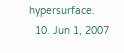hypersurface.
  10. Jun 1, 2007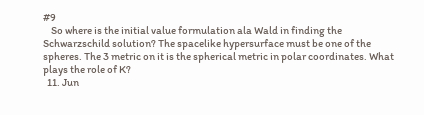#9
    So where is the initial value formulation ala Wald in finding the Schwarzschild solution? The spacelike hypersurface must be one of the spheres. The 3 metric on it is the spherical metric in polar coordinates. What plays the role of K?
  11. Jun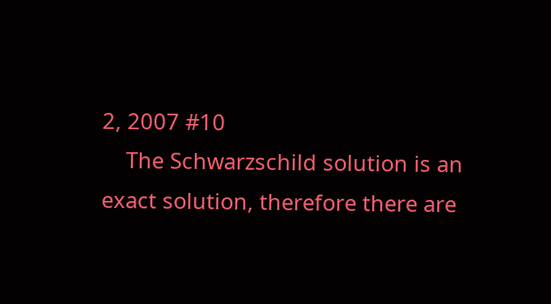2, 2007 #10
    The Schwarzschild solution is an exact solution, therefore there are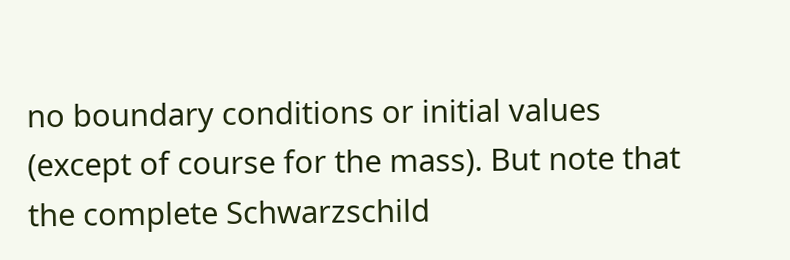no boundary conditions or initial values (except of course for the mass). But note that the complete Schwarzschild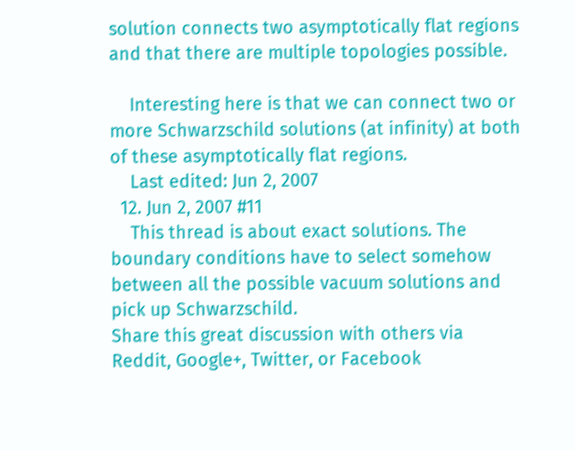solution connects two asymptotically flat regions and that there are multiple topologies possible.

    Interesting here is that we can connect two or more Schwarzschild solutions (at infinity) at both of these asymptotically flat regions.
    Last edited: Jun 2, 2007
  12. Jun 2, 2007 #11
    This thread is about exact solutions. The boundary conditions have to select somehow between all the possible vacuum solutions and pick up Schwarzschild.
Share this great discussion with others via Reddit, Google+, Twitter, or Facebook